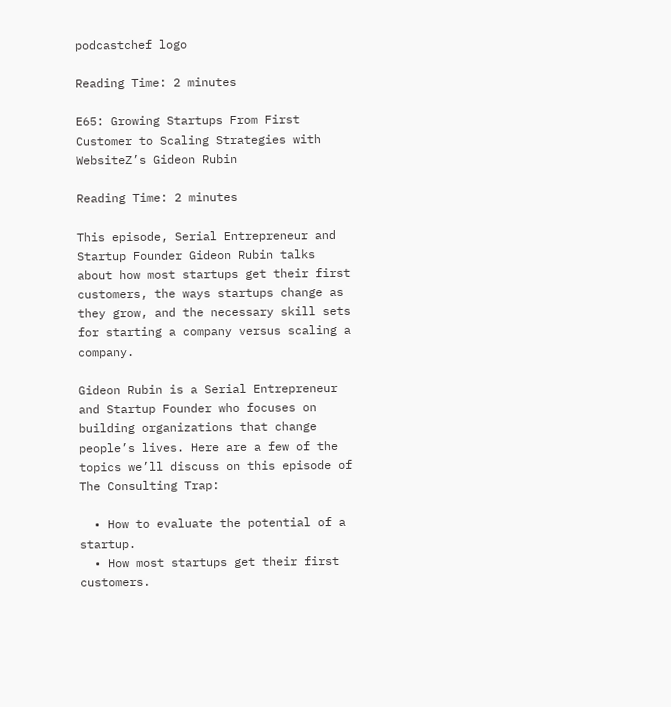podcastchef logo

Reading Time: 2 minutes

E65: Growing Startups From First Customer to Scaling Strategies with WebsiteZ’s Gideon Rubin

Reading Time: 2 minutes

This episode, Serial Entrepreneur and Startup Founder Gideon Rubin talks about how most startups get their first customers, the ways startups change as they grow, and the necessary skill sets for starting a company versus scaling a company.

Gideon Rubin is a Serial Entrepreneur and Startup Founder who focuses on building organizations that change people’s lives. Here are a few of the topics we’ll discuss on this episode of The Consulting Trap:

  • How to evaluate the potential of a startup.
  • How most startups get their first customers.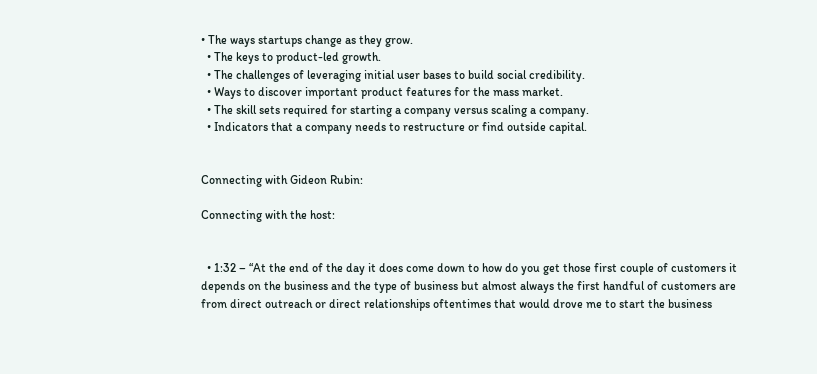• The ways startups change as they grow.
  • The keys to product-led growth.
  • The challenges of leveraging initial user bases to build social credibility.
  • Ways to discover important product features for the mass market.
  • The skill sets required for starting a company versus scaling a company.
  • Indicators that a company needs to restructure or find outside capital.


Connecting with Gideon Rubin:

Connecting with the host:


  • 1:32 – “At the end of the day it does come down to how do you get those first couple of customers it depends on the business and the type of business but almost always the first handful of customers are from direct outreach or direct relationships oftentimes that would drove me to start the business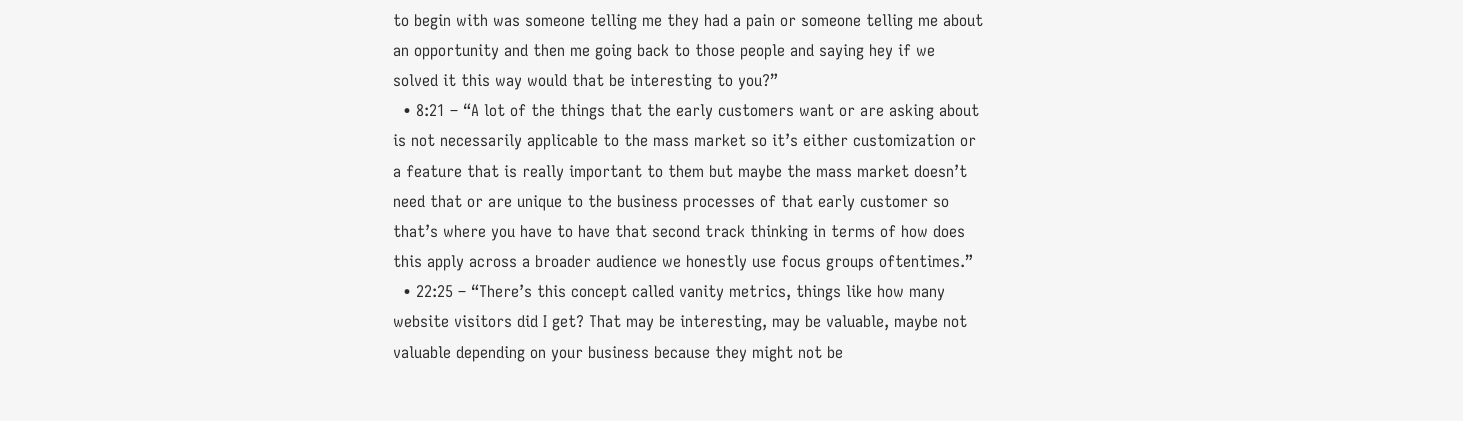to begin with was someone telling me they had a pain or someone telling me about an opportunity and then me going back to those people and saying hey if we solved it this way would that be interesting to you?”
  • 8:21 – “A lot of the things that the early customers want or are asking about is not necessarily applicable to the mass market so it’s either customization or a feature that is really important to them but maybe the mass market doesn’t need that or are unique to the business processes of that early customer so that’s where you have to have that second track thinking in terms of how does this apply across a broader audience we honestly use focus groups oftentimes.”
  • 22:25 – “There’s this concept called vanity metrics, things like how many website visitors did I get? That may be interesting, may be valuable, maybe not valuable depending on your business because they might not be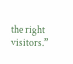the right visitors.”